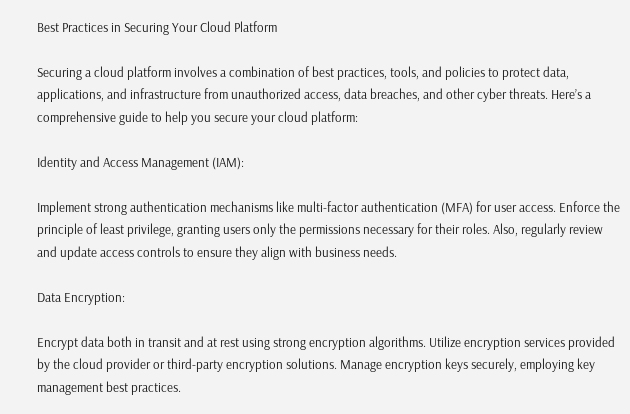Best Practices in Securing Your Cloud Platform

Securing a cloud platform involves a combination of best practices, tools, and policies to protect data, applications, and infrastructure from unauthorized access, data breaches, and other cyber threats. Here’s a comprehensive guide to help you secure your cloud platform:

Identity and Access Management (IAM):

Implement strong authentication mechanisms like multi-factor authentication (MFA) for user access. Enforce the principle of least privilege, granting users only the permissions necessary for their roles. Also, regularly review and update access controls to ensure they align with business needs.

Data Encryption:

Encrypt data both in transit and at rest using strong encryption algorithms. Utilize encryption services provided by the cloud provider or third-party encryption solutions. Manage encryption keys securely, employing key management best practices.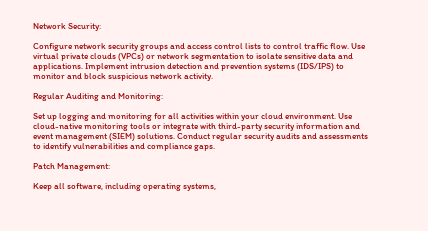Network Security:

Configure network security groups and access control lists to control traffic flow. Use virtual private clouds (VPCs) or network segmentation to isolate sensitive data and applications. Implement intrusion detection and prevention systems (IDS/IPS) to monitor and block suspicious network activity.

Regular Auditing and Monitoring:

Set up logging and monitoring for all activities within your cloud environment. Use cloud-native monitoring tools or integrate with third-party security information and event management (SIEM) solutions. Conduct regular security audits and assessments to identify vulnerabilities and compliance gaps.

Patch Management:

Keep all software, including operating systems,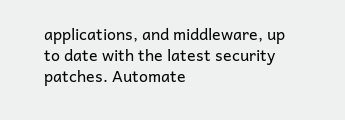applications, and middleware, up to date with the latest security patches. Automate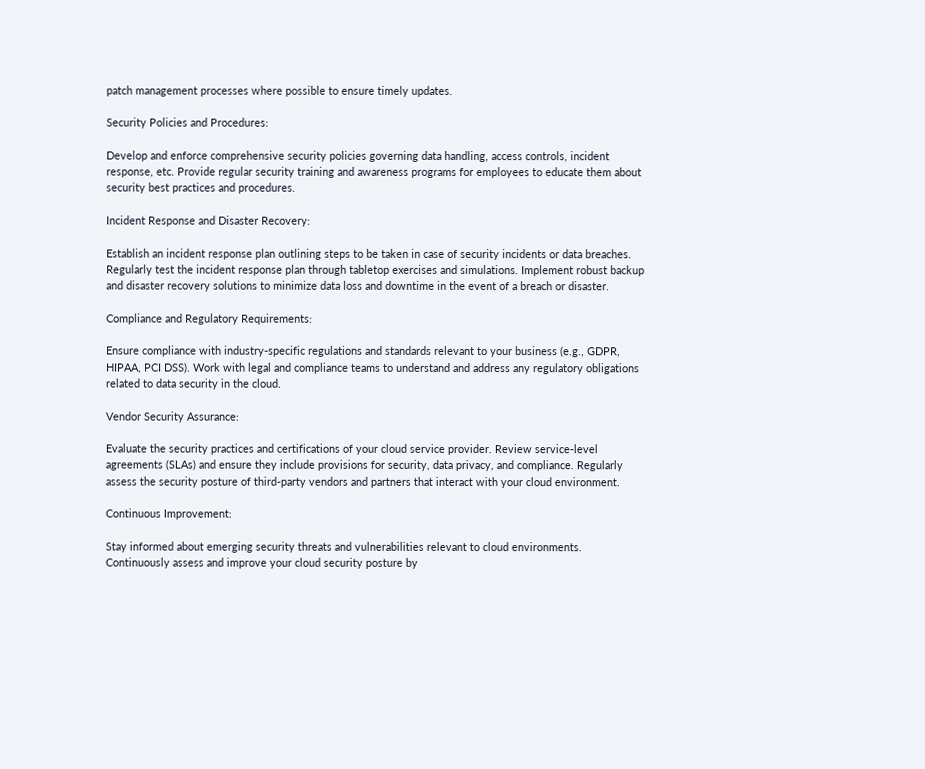patch management processes where possible to ensure timely updates.

Security Policies and Procedures:

Develop and enforce comprehensive security policies governing data handling, access controls, incident response, etc. Provide regular security training and awareness programs for employees to educate them about security best practices and procedures.

Incident Response and Disaster Recovery:

Establish an incident response plan outlining steps to be taken in case of security incidents or data breaches. Regularly test the incident response plan through tabletop exercises and simulations. Implement robust backup and disaster recovery solutions to minimize data loss and downtime in the event of a breach or disaster.

Compliance and Regulatory Requirements:

Ensure compliance with industry-specific regulations and standards relevant to your business (e.g., GDPR, HIPAA, PCI DSS). Work with legal and compliance teams to understand and address any regulatory obligations related to data security in the cloud.

Vendor Security Assurance:

Evaluate the security practices and certifications of your cloud service provider. Review service-level agreements (SLAs) and ensure they include provisions for security, data privacy, and compliance. Regularly assess the security posture of third-party vendors and partners that interact with your cloud environment.

Continuous Improvement:

Stay informed about emerging security threats and vulnerabilities relevant to cloud environments. Continuously assess and improve your cloud security posture by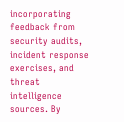incorporating feedback from security audits, incident response exercises, and threat intelligence sources. By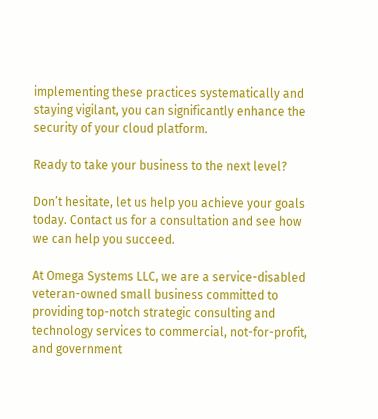implementing these practices systematically and staying vigilant, you can significantly enhance the security of your cloud platform.

Ready to take your business to the next level?

Don’t hesitate, let us help you achieve your goals today. Contact us for a consultation and see how we can help you succeed.

At Omega Systems LLC, we are a service-disabled veteran-owned small business committed to providing top-notch strategic consulting and technology services to commercial, not-for-profit, and government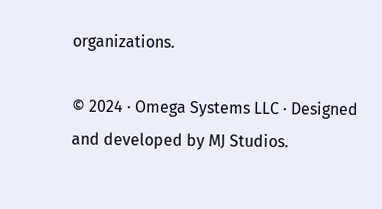organizations.

© 2024 · Omega Systems LLC · Designed and developed by MJ Studios.